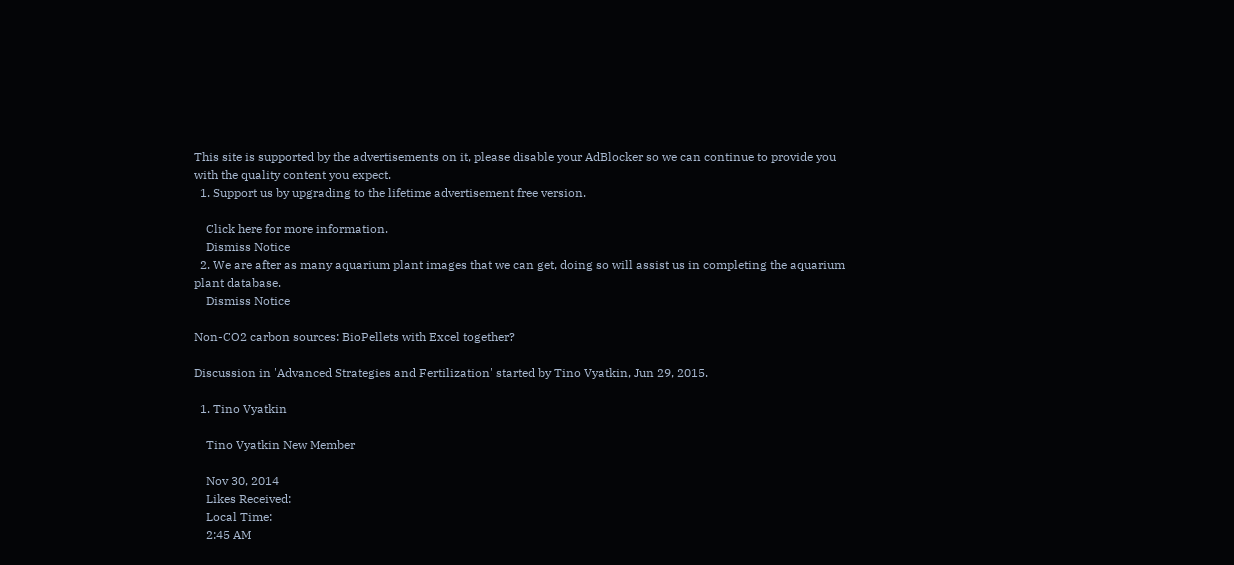This site is supported by the advertisements on it, please disable your AdBlocker so we can continue to provide you with the quality content you expect.
  1. Support us by upgrading to the lifetime advertisement free version.

    Click here for more information.
    Dismiss Notice
  2. We are after as many aquarium plant images that we can get, doing so will assist us in completing the aquarium plant database.
    Dismiss Notice

Non-CO2 carbon sources: BioPellets with Excel together?

Discussion in 'Advanced Strategies and Fertilization' started by Tino Vyatkin, Jun 29, 2015.

  1. Tino Vyatkin

    Tino Vyatkin New Member

    Nov 30, 2014
    Likes Received:
    Local Time:
    2:45 AM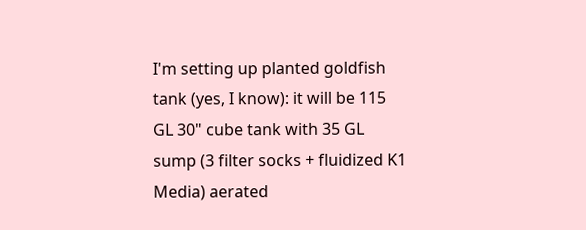I'm setting up planted goldfish tank (yes, I know): it will be 115 GL 30" cube tank with 35 GL sump (3 filter socks + fluidized K1 Media) aerated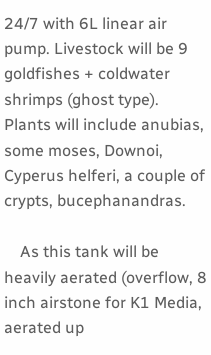24/7 with 6L linear air pump. Livestock will be 9 goldfishes + coldwater shrimps (ghost type). Plants will include anubias, some moses, Downoi, Cyperus helferi, a couple of crypts, bucephanandras.

    As this tank will be heavily aerated (overflow, 8 inch airstone for K1 Media, aerated up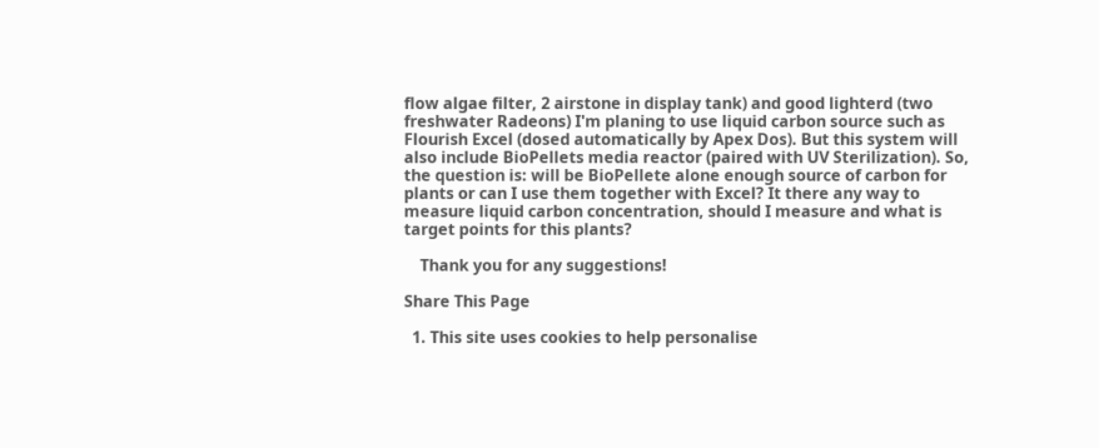flow algae filter, 2 airstone in display tank) and good lighterd (two freshwater Radeons) I'm planing to use liquid carbon source such as Flourish Excel (dosed automatically by Apex Dos). But this system will also include BioPellets media reactor (paired with UV Sterilization). So, the question is: will be BioPellete alone enough source of carbon for plants or can I use them together with Excel? It there any way to measure liquid carbon concentration, should I measure and what is target points for this plants?

    Thank you for any suggestions!

Share This Page

  1. This site uses cookies to help personalise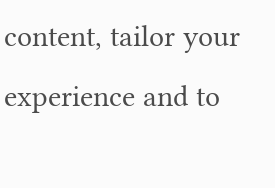content, tailor your experience and to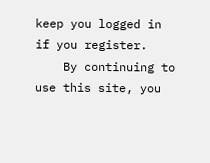keep you logged in if you register.
    By continuing to use this site, you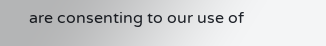are consenting to our use of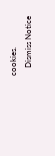cookies.
    Dismiss Notice